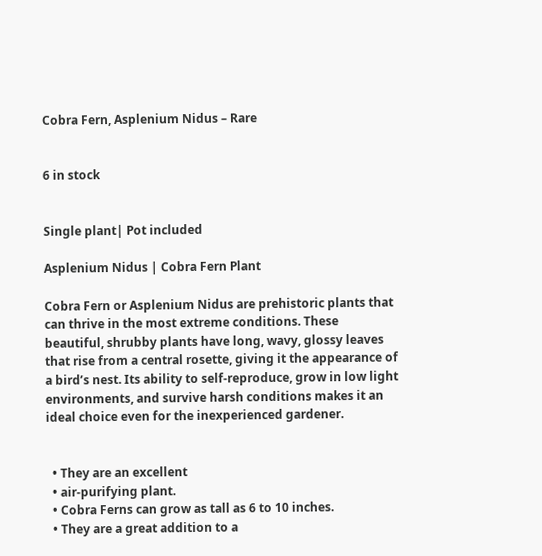Cobra Fern, Asplenium Nidus – Rare


6 in stock


Single plant| Pot included

Asplenium Nidus | Cobra Fern Plant

Cobra Fern or Asplenium Nidus are prehistoric plants that can thrive in the most extreme conditions. These beautiful, shrubby plants have long, wavy, glossy leaves that rise from a central rosette, giving it the appearance of a bird’s nest. Its ability to self-reproduce, grow in low light environments, and survive harsh conditions makes it an ideal choice even for the inexperienced gardener.


  • They are an excellent
  • air-purifying plant.
  • Cobra Ferns can grow as tall as 6 to 10 inches.
  • They are a great addition to a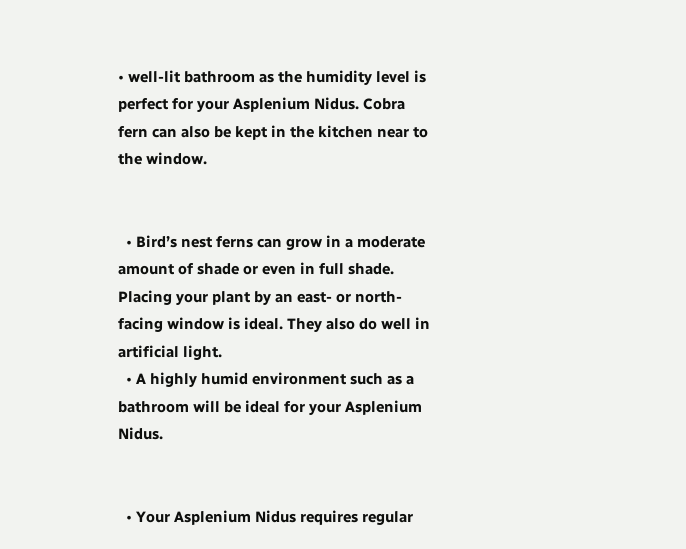• well-lit bathroom as the humidity level is perfect for your Asplenium Nidus. Cobra fern can also be kept in the kitchen near to the window.


  • Bird’s nest ferns can grow in a moderate amount of shade or even in full shade. Placing your plant by an east- or north-facing window is ideal. They also do well in artificial light.
  • A highly humid environment such as a bathroom will be ideal for your Asplenium Nidus.


  • Your Asplenium Nidus requires regular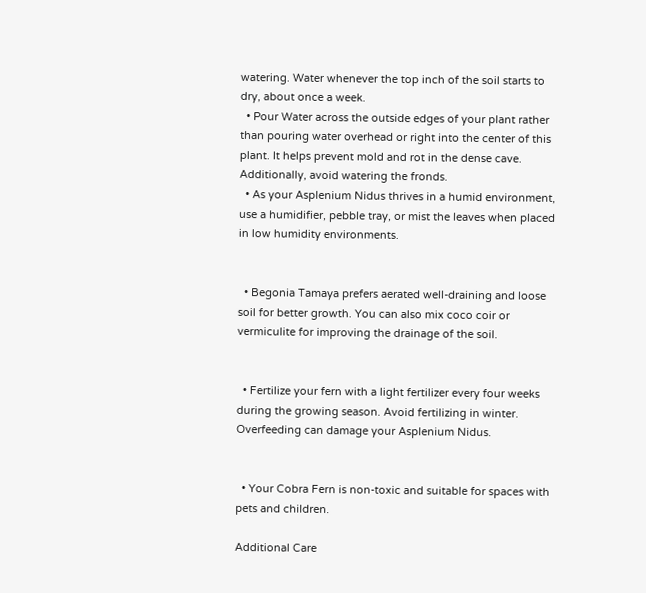watering. Water whenever the top inch of the soil starts to dry, about once a week.
  • Pour Water across the outside edges of your plant rather than pouring water overhead or right into the center of this plant. It helps prevent mold and rot in the dense cave. Additionally, avoid watering the fronds.
  • As your Asplenium Nidus thrives in a humid environment, use a humidifier, pebble tray, or mist the leaves when placed in low humidity environments.


  • Begonia Tamaya prefers aerated well-draining and loose soil for better growth. You can also mix coco coir or vermiculite for improving the drainage of the soil.


  • Fertilize your fern with a light fertilizer every four weeks during the growing season. Avoid fertilizing in winter. Overfeeding can damage your Asplenium Nidus.


  • Your Cobra Fern is non-toxic and suitable for spaces with pets and children.

Additional Care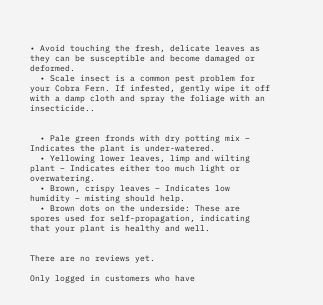• Avoid touching the fresh, delicate leaves as they can be susceptible and become damaged or deformed.
  • Scale insect is a common pest problem for your Cobra Fern. If infested, gently wipe it off with a damp cloth and spray the foliage with an insecticide..


  • Pale green fronds with dry potting mix – Indicates the plant is under-watered.
  • Yellowing lower leaves, limp and wilting plant – Indicates either too much light or overwatering.
  • Brown, crispy leaves – Indicates low humidity – misting should help.
  • Brown dots on the underside: These are spores used for self-propagation, indicating that your plant is healthy and well.


There are no reviews yet.

Only logged in customers who have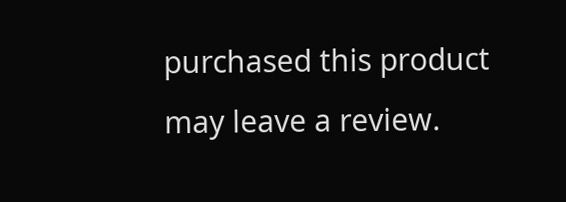purchased this product may leave a review.